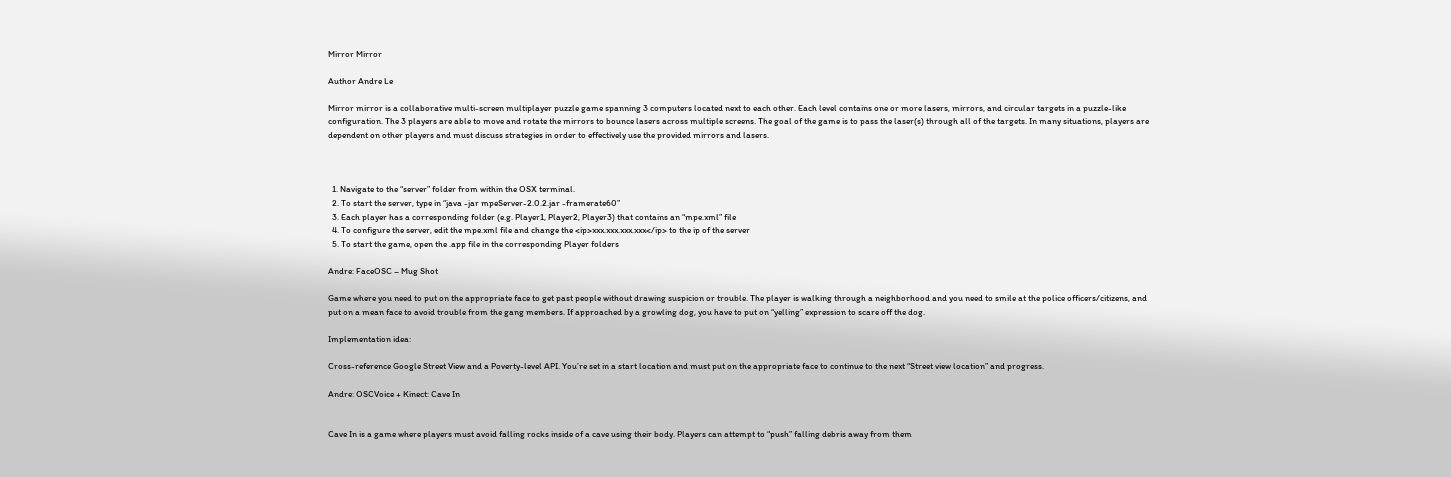Mirror Mirror

Author Andre Le

Mirror mirror is a collaborative multi-screen multiplayer puzzle game spanning 3 computers located next to each other. Each level contains one or more lasers, mirrors, and circular targets in a puzzle-like configuration. The 3 players are able to move and rotate the mirrors to bounce lasers across multiple screens. The goal of the game is to pass the laser(s) through all of the targets. In many situations, players are dependent on other players and must discuss strategies in order to effectively use the provided mirrors and lasers.



  1. Navigate to the “server” folder from within the OSX terminal.
  2. To start the server, type in “java -jar mpeServer-2.0.2.jar -framerate60”
  3. Each player has a corresponding folder (e.g. Player1, Player2, Player3) that contains an “mpe.xml” file
  4. To configure the server, edit the mpe.xml file and change the <ip>xxx.xxx.xxx.xxx</ip> to the ip of the server
  5. To start the game, open the .app file in the corresponding Player folders

Andre: FaceOSC – Mug Shot

Game where you need to put on the appropriate face to get past people without drawing suspicion or trouble. The player is walking through a neighborhood and you need to smile at the police officers/citizens, and put on a mean face to avoid trouble from the gang members. If approached by a growling dog, you have to put on “yelling” expression to scare off the dog.

Implementation idea:

Cross-reference Google Street View and a Poverty-level API. You’re set in a start location and must put on the appropriate face to continue to the next “Street view location” and progress.

Andre: OSCVoice + Kinect: Cave In


Cave In is a game where players must avoid falling rocks inside of a cave using their body. Players can attempt to “push” falling debris away from them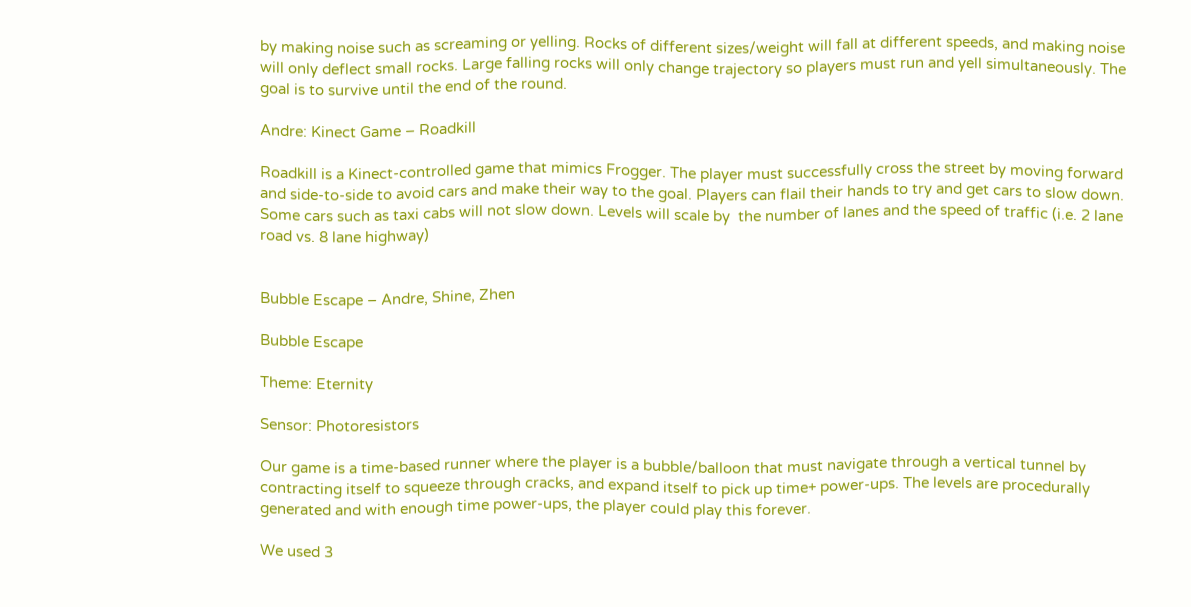by making noise such as screaming or yelling. Rocks of different sizes/weight will fall at different speeds, and making noise will only deflect small rocks. Large falling rocks will only change trajectory so players must run and yell simultaneously. The goal is to survive until the end of the round.

Andre: Kinect Game – Roadkill

Roadkill is a Kinect-controlled game that mimics Frogger. The player must successfully cross the street by moving forward and side-to-side to avoid cars and make their way to the goal. Players can flail their hands to try and get cars to slow down. Some cars such as taxi cabs will not slow down. Levels will scale by  the number of lanes and the speed of traffic (i.e. 2 lane road vs. 8 lane highway)


Bubble Escape – Andre, Shine, Zhen

Bubble Escape

Theme: Eternity

Sensor: Photoresistors

Our game is a time-based runner where the player is a bubble/balloon that must navigate through a vertical tunnel by contracting itself to squeeze through cracks, and expand itself to pick up time+ power-ups. The levels are procedurally generated and with enough time power-ups, the player could play this forever.

We used 3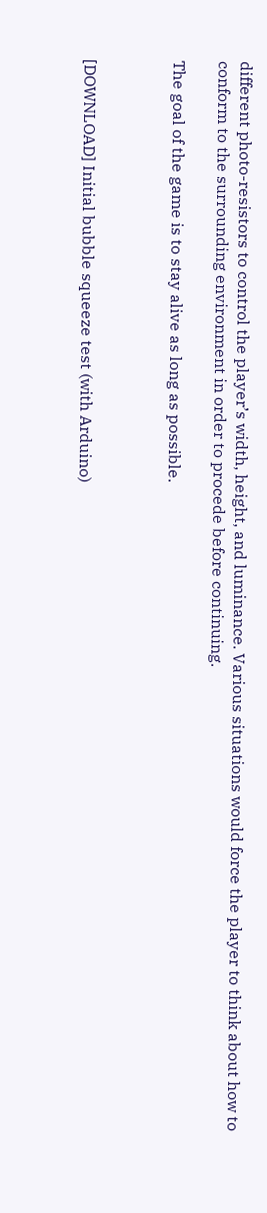different photo-resistors to control the player’s width, height, and luminance. Various situations would force the player to think about how to conform to the surrounding environment in order to procede before continuing.

The goal of the game is to stay alive as long as possible.



[DOWNLOAD] Initial bubble squeeze test (with Arduino)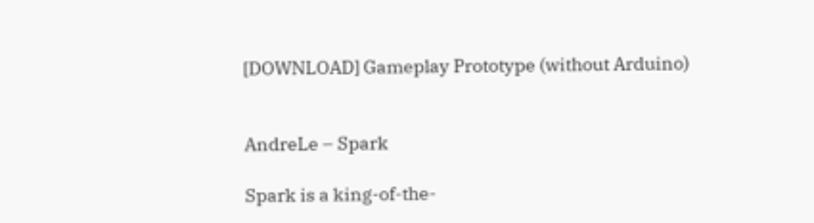[DOWNLOAD] Gameplay Prototype (without Arduino)


AndreLe – Spark

Spark is a king-of-the-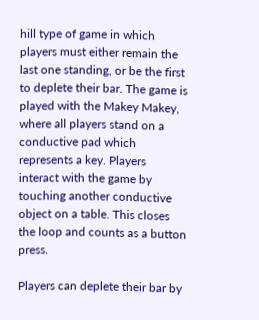hill type of game in which players must either remain the last one standing, or be the first to deplete their bar. The game is played with the Makey Makey, where all players stand on a conductive pad which represents a key. Players interact with the game by touching another conductive object on a table. This closes the loop and counts as a button press.

Players can deplete their bar by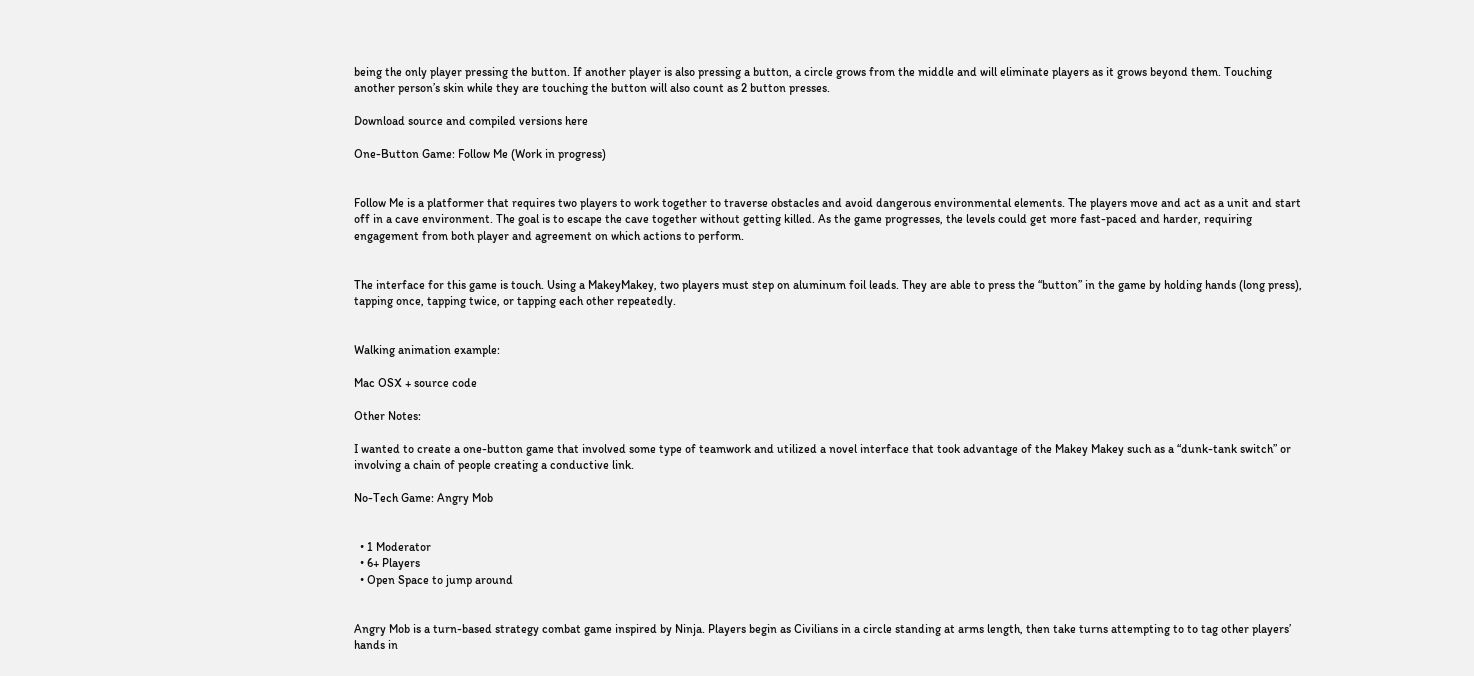being the only player pressing the button. If another player is also pressing a button, a circle grows from the middle and will eliminate players as it grows beyond them. Touching another person’s skin while they are touching the button will also count as 2 button presses.

Download source and compiled versions here

One-Button Game: Follow Me (Work in progress)


Follow Me is a platformer that requires two players to work together to traverse obstacles and avoid dangerous environmental elements. The players move and act as a unit and start off in a cave environment. The goal is to escape the cave together without getting killed. As the game progresses, the levels could get more fast-paced and harder, requiring engagement from both player and agreement on which actions to perform.


The interface for this game is touch. Using a MakeyMakey, two players must step on aluminum foil leads. They are able to press the “button” in the game by holding hands (long press), tapping once, tapping twice, or tapping each other repeatedly.


Walking animation example:

Mac OSX + source code

Other Notes:

I wanted to create a one-button game that involved some type of teamwork and utilized a novel interface that took advantage of the Makey Makey such as a “dunk-tank switch” or involving a chain of people creating a conductive link.

No-Tech Game: Angry Mob


  • 1 Moderator
  • 6+ Players
  • Open Space to jump around


Angry Mob is a turn-based strategy combat game inspired by Ninja. Players begin as Civilians in a circle standing at arms length, then take turns attempting to to tag other players’ hands in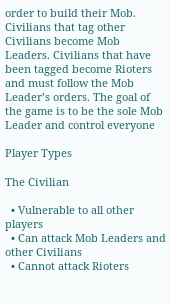order to build their Mob. Civilians that tag other Civilians become Mob Leaders. Civilians that have been tagged become Rioters and must follow the Mob Leader’s orders. The goal of the game is to be the sole Mob Leader and control everyone

Player Types

The Civilian

  • Vulnerable to all other players
  • Can attack Mob Leaders and other Civilians
  • Cannot attack Rioters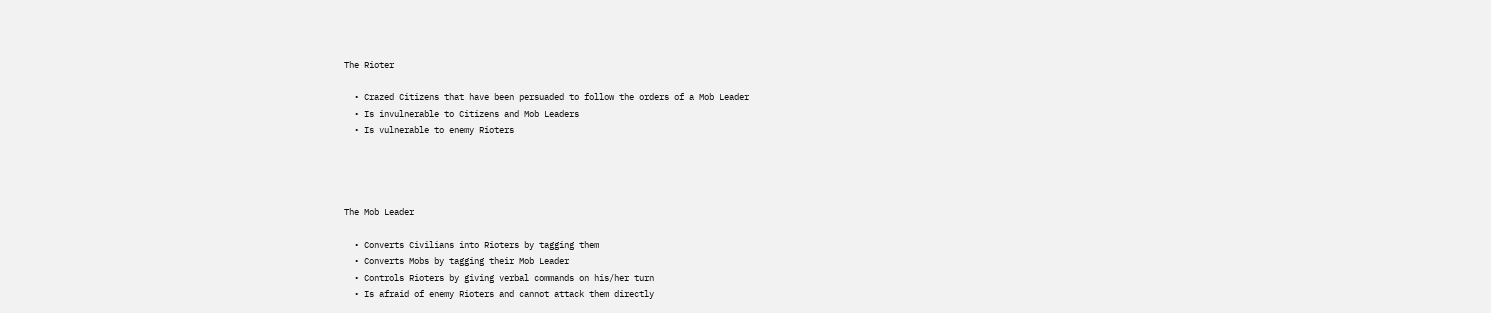The Rioter

  • Crazed Citizens that have been persuaded to follow the orders of a Mob Leader
  • Is invulnerable to Citizens and Mob Leaders
  • Is vulnerable to enemy Rioters




The Mob Leader

  • Converts Civilians into Rioters by tagging them
  • Converts Mobs by tagging their Mob Leader
  • Controls Rioters by giving verbal commands on his/her turn
  • Is afraid of enemy Rioters and cannot attack them directly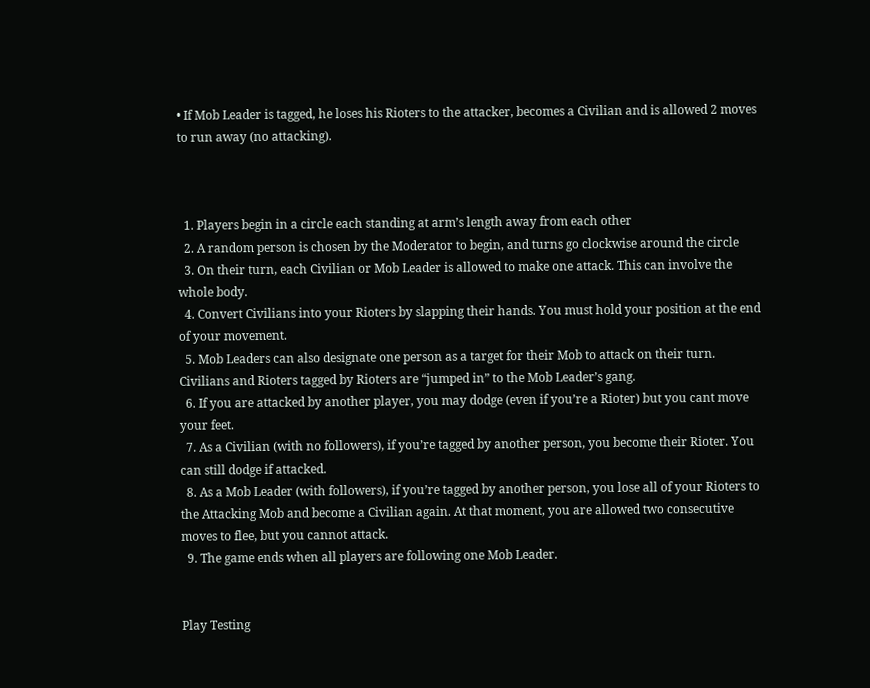• If Mob Leader is tagged, he loses his Rioters to the attacker, becomes a Civilian and is allowed 2 moves to run away (no attacking).



  1. Players begin in a circle each standing at arm’s length away from each other
  2. A random person is chosen by the Moderator to begin, and turns go clockwise around the circle
  3. On their turn, each Civilian or Mob Leader is allowed to make one attack. This can involve the whole body.
  4. Convert Civilians into your Rioters by slapping their hands. You must hold your position at the end of your movement.
  5. Mob Leaders can also designate one person as a target for their Mob to attack on their turn. Civilians and Rioters tagged by Rioters are “jumped in” to the Mob Leader’s gang.
  6. If you are attacked by another player, you may dodge (even if you’re a Rioter) but you cant move your feet.
  7. As a Civilian (with no followers), if you’re tagged by another person, you become their Rioter. You can still dodge if attacked.
  8. As a Mob Leader (with followers), if you’re tagged by another person, you lose all of your Rioters to the Attacking Mob and become a Civilian again. At that moment, you are allowed two consecutive moves to flee, but you cannot attack.
  9. The game ends when all players are following one Mob Leader.


Play Testing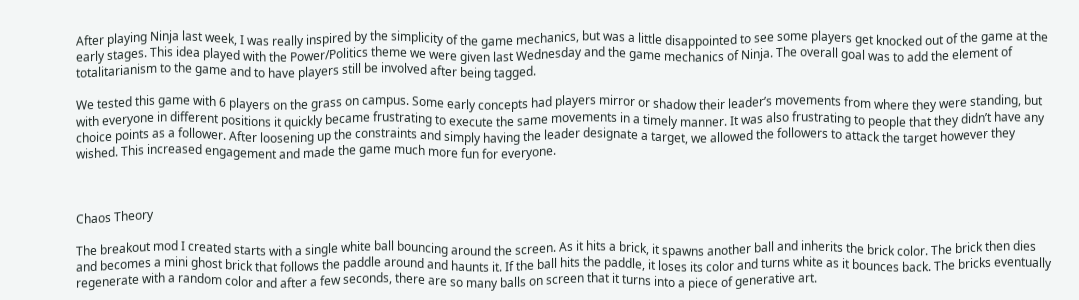After playing Ninja last week, I was really inspired by the simplicity of the game mechanics, but was a little disappointed to see some players get knocked out of the game at the early stages. This idea played with the Power/Politics theme we were given last Wednesday and the game mechanics of Ninja. The overall goal was to add the element of totalitarianism to the game and to have players still be involved after being tagged.

We tested this game with 6 players on the grass on campus. Some early concepts had players mirror or shadow their leader’s movements from where they were standing, but with everyone in different positions it quickly became frustrating to execute the same movements in a timely manner. It was also frustrating to people that they didn’t have any choice points as a follower. After loosening up the constraints and simply having the leader designate a target, we allowed the followers to attack the target however they wished. This increased engagement and made the game much more fun for everyone.



Chaos Theory

The breakout mod I created starts with a single white ball bouncing around the screen. As it hits a brick, it spawns another ball and inherits the brick color. The brick then dies and becomes a mini ghost brick that follows the paddle around and haunts it. If the ball hits the paddle, it loses its color and turns white as it bounces back. The bricks eventually regenerate with a random color and after a few seconds, there are so many balls on screen that it turns into a piece of generative art.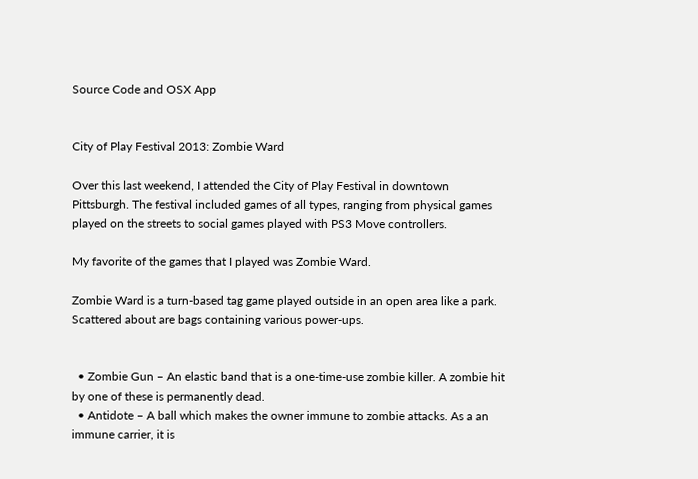Source Code and OSX App


City of Play Festival 2013: Zombie Ward

Over this last weekend, I attended the City of Play Festival in downtown Pittsburgh. The festival included games of all types, ranging from physical games played on the streets to social games played with PS3 Move controllers.

My favorite of the games that I played was Zombie Ward.

Zombie Ward is a turn-based tag game played outside in an open area like a park. Scattered about are bags containing various power-ups.


  • Zombie Gun – An elastic band that is a one-time-use zombie killer. A zombie hit by one of these is permanently dead.
  • Antidote – A ball which makes the owner immune to zombie attacks. As a an immune carrier, it is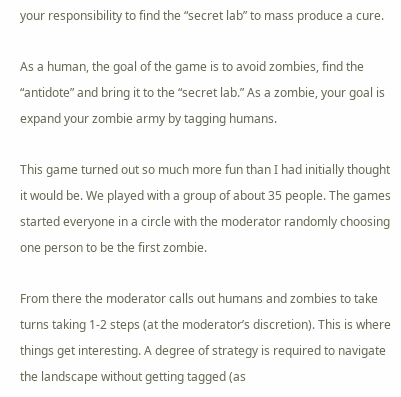your responsibility to find the “secret lab” to mass produce a cure.

As a human, the goal of the game is to avoid zombies, find the “antidote” and bring it to the “secret lab.” As a zombie, your goal is expand your zombie army by tagging humans.

This game turned out so much more fun than I had initially thought it would be. We played with a group of about 35 people. The games started everyone in a circle with the moderator randomly choosing one person to be the first zombie.

From there the moderator calls out humans and zombies to take turns taking 1-2 steps (at the moderator’s discretion). This is where things get interesting. A degree of strategy is required to navigate the landscape without getting tagged (as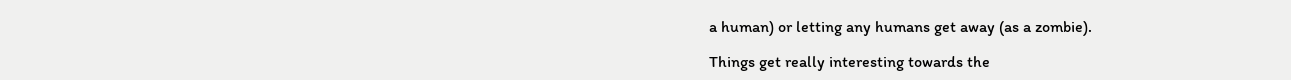a human) or letting any humans get away (as a zombie).

Things get really interesting towards the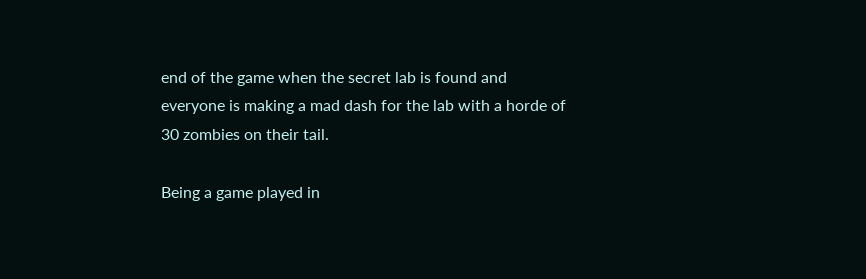end of the game when the secret lab is found and everyone is making a mad dash for the lab with a horde of 30 zombies on their tail.

Being a game played in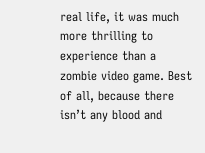real life, it was much more thrilling to experience than a zombie video game. Best of all, because there isn’t any blood and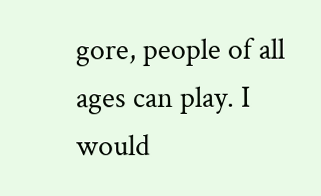gore, people of all ages can play. I would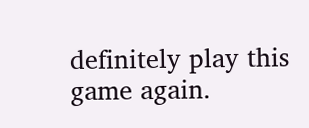definitely play this game again.